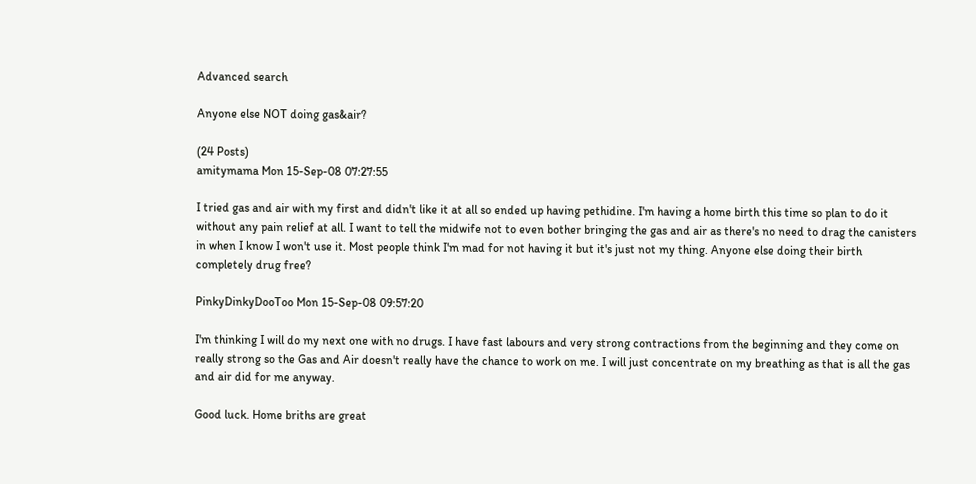Advanced search

Anyone else NOT doing gas&air?

(24 Posts)
amitymama Mon 15-Sep-08 07:27:55

I tried gas and air with my first and didn't like it at all so ended up having pethidine. I'm having a home birth this time so plan to do it without any pain relief at all. I want to tell the midwife not to even bother bringing the gas and air as there's no need to drag the canisters in when I know I won't use it. Most people think I'm mad for not having it but it's just not my thing. Anyone else doing their birth completely drug free?

PinkyDinkyDooToo Mon 15-Sep-08 09:57:20

I'm thinking I will do my next one with no drugs. I have fast labours and very strong contractions from the beginning and they come on really strong so the Gas and Air doesn't really have the chance to work on me. I will just concentrate on my breathing as that is all the gas and air did for me anyway.

Good luck. Home briths are great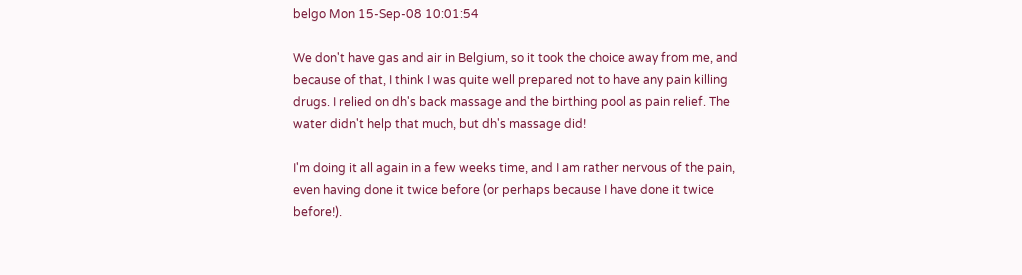belgo Mon 15-Sep-08 10:01:54

We don't have gas and air in Belgium, so it took the choice away from me, and because of that, I think I was quite well prepared not to have any pain killing drugs. I relied on dh's back massage and the birthing pool as pain relief. The water didn't help that much, but dh's massage did!

I'm doing it all again in a few weeks time, and I am rather nervous of the pain, even having done it twice before (or perhaps because I have done it twice before!).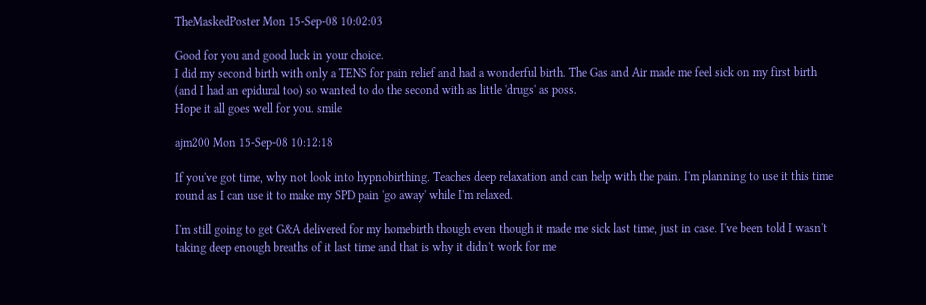TheMaskedPoster Mon 15-Sep-08 10:02:03

Good for you and good luck in your choice.
I did my second birth with only a TENS for pain relief and had a wonderful birth. The Gas and Air made me feel sick on my first birth (and I had an epidural too) so wanted to do the second with as little 'drugs' as poss.
Hope it all goes well for you. smile

ajm200 Mon 15-Sep-08 10:12:18

If you've got time, why not look into hypnobirthing. Teaches deep relaxation and can help with the pain. I'm planning to use it this time round as I can use it to make my SPD pain 'go away' while I'm relaxed.

I'm still going to get G&A delivered for my homebirth though even though it made me sick last time, just in case. I've been told I wasn't taking deep enough breaths of it last time and that is why it didn't work for me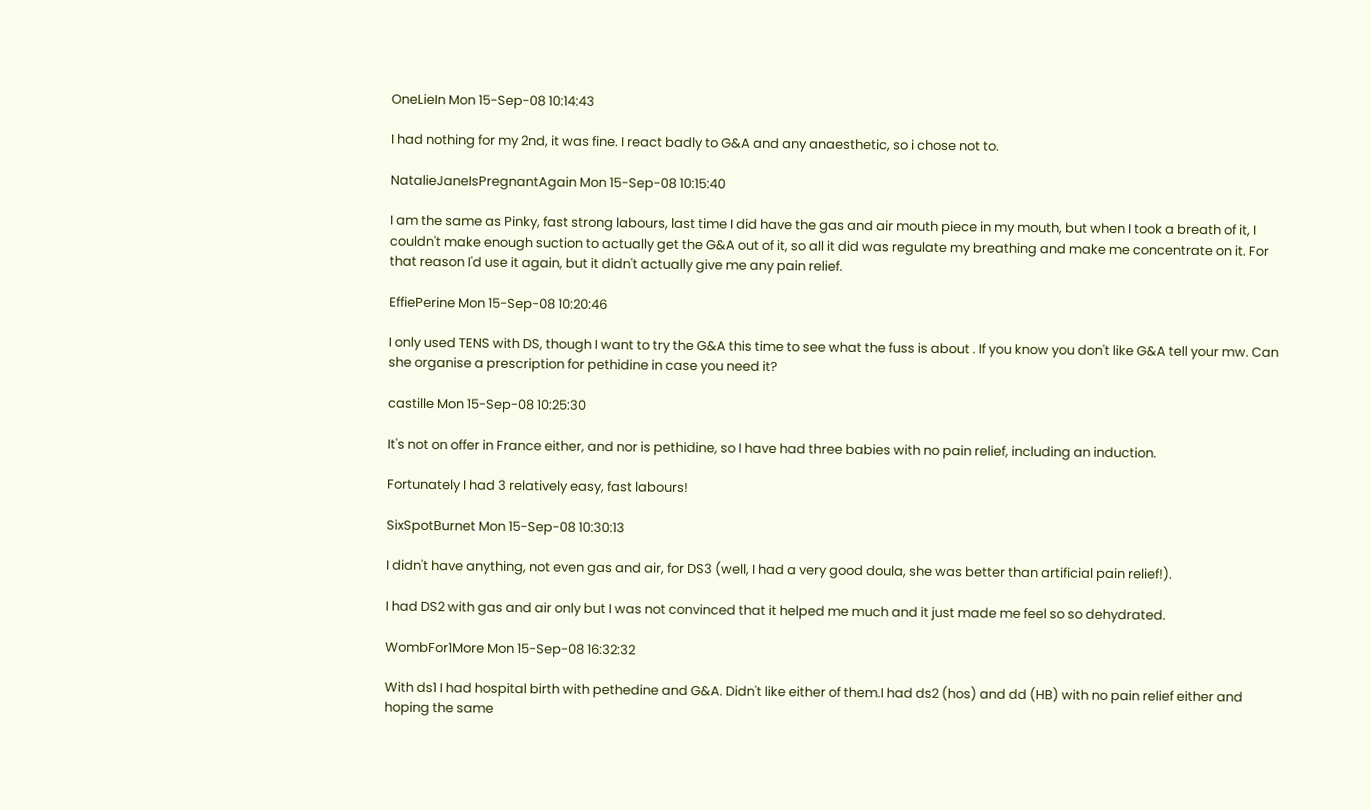OneLieIn Mon 15-Sep-08 10:14:43

I had nothing for my 2nd, it was fine. I react badly to G&A and any anaesthetic, so i chose not to.

NatalieJaneIsPregnantAgain Mon 15-Sep-08 10:15:40

I am the same as Pinky, fast strong labours, last time I did have the gas and air mouth piece in my mouth, but when I took a breath of it, I couldn't make enough suction to actually get the G&A out of it, so all it did was regulate my breathing and make me concentrate on it. For that reason I'd use it again, but it didn't actually give me any pain relief.

EffiePerine Mon 15-Sep-08 10:20:46

I only used TENS with DS, though I want to try the G&A this time to see what the fuss is about . If you know you don't like G&A tell your mw. Can she organise a prescription for pethidine in case you need it?

castille Mon 15-Sep-08 10:25:30

It's not on offer in France either, and nor is pethidine, so I have had three babies with no pain relief, including an induction.

Fortunately I had 3 relatively easy, fast labours!

SixSpotBurnet Mon 15-Sep-08 10:30:13

I didn't have anything, not even gas and air, for DS3 (well, I had a very good doula, she was better than artificial pain relief!).

I had DS2 with gas and air only but I was not convinced that it helped me much and it just made me feel so so dehydrated.

WombFor1More Mon 15-Sep-08 16:32:32

With ds1 I had hospital birth with pethedine and G&A. Didn't like either of them.I had ds2 (hos) and dd (HB) with no pain relief either and hoping the same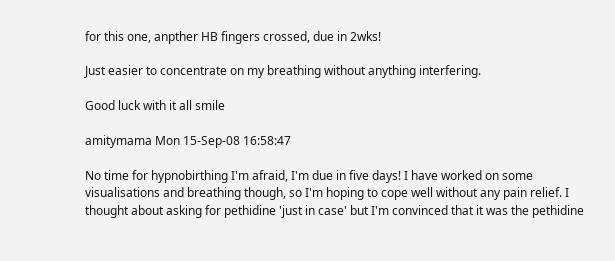for this one, anpther HB fingers crossed, due in 2wks!

Just easier to concentrate on my breathing without anything interfering.

Good luck with it all smile

amitymama Mon 15-Sep-08 16:58:47

No time for hypnobirthing I'm afraid, I'm due in five days! I have worked on some visualisations and breathing though, so I'm hoping to cope well without any pain relief. I thought about asking for pethidine 'just in case' but I'm convinced that it was the pethidine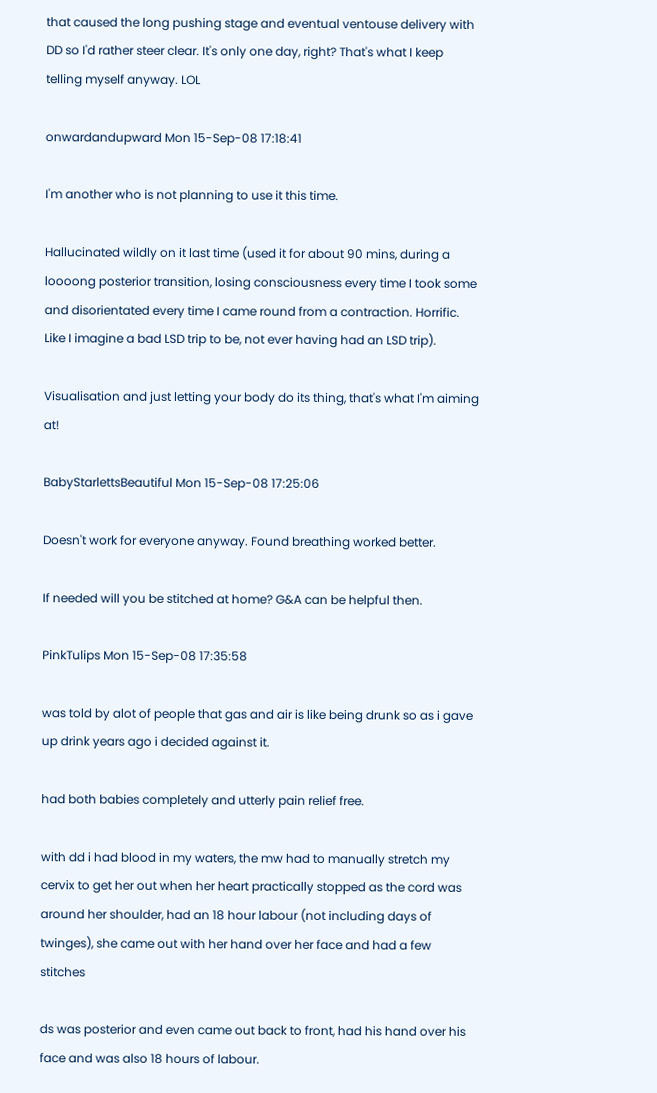that caused the long pushing stage and eventual ventouse delivery with DD so I'd rather steer clear. It's only one day, right? That's what I keep telling myself anyway. LOL

onwardandupward Mon 15-Sep-08 17:18:41

I'm another who is not planning to use it this time.

Hallucinated wildly on it last time (used it for about 90 mins, during a loooong posterior transition, losing consciousness every time I took some and disorientated every time I came round from a contraction. Horrific. Like I imagine a bad LSD trip to be, not ever having had an LSD trip).

Visualisation and just letting your body do its thing, that's what I'm aiming at!

BabyStarlettsBeautiful Mon 15-Sep-08 17:25:06

Doesn't work for everyone anyway. Found breathing worked better.

If needed will you be stitched at home? G&A can be helpful then.

PinkTulips Mon 15-Sep-08 17:35:58

was told by alot of people that gas and air is like being drunk so as i gave up drink years ago i decided against it.

had both babies completely and utterly pain relief free.

with dd i had blood in my waters, the mw had to manually stretch my cervix to get her out when her heart practically stopped as the cord was around her shoulder, had an 18 hour labour (not including days of twinges), she came out with her hand over her face and had a few stitches

ds was posterior and even came out back to front, had his hand over his face and was also 18 hours of labour.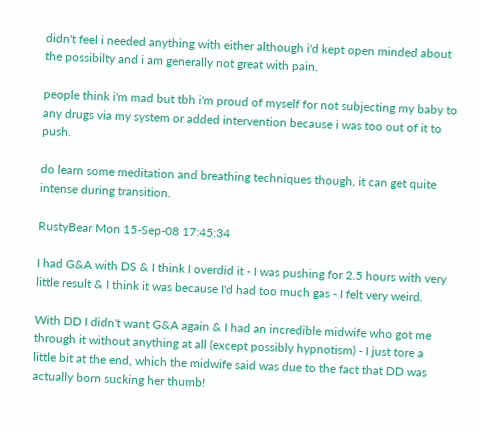didn't feel i needed anything with either although i'd kept open minded about the possibilty and i am generally not great with pain.

people think i'm mad but tbh i'm proud of myself for not subjecting my baby to any drugs via my system or added intervention because i was too out of it to push.

do learn some meditation and breathing techniques though, it can get quite intense during transition.

RustyBear Mon 15-Sep-08 17:45:34

I had G&A with DS & I think I overdid it - I was pushing for 2.5 hours with very little result & I think it was because I'd had too much gas - I felt very weird.

With DD I didn't want G&A again & I had an incredible midwife who got me through it without anything at all (except possibly hypnotism) - I just tore a little bit at the end, which the midwife said was due to the fact that DD was actually born sucking her thumb!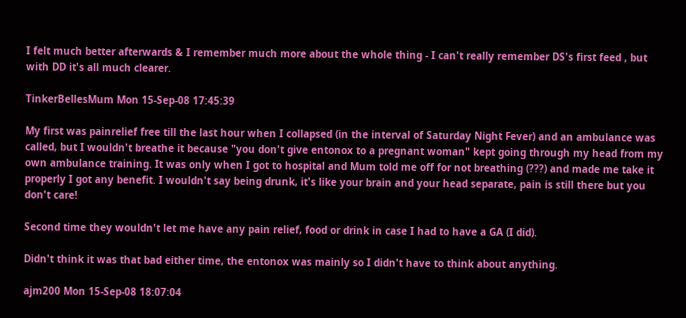I felt much better afterwards & I remember much more about the whole thing - I can't really remember DS's first feed , but with DD it's all much clearer.

TinkerBellesMum Mon 15-Sep-08 17:45:39

My first was painrelief free till the last hour when I collapsed (in the interval of Saturday Night Fever) and an ambulance was called, but I wouldn't breathe it because "you don't give entonox to a pregnant woman" kept going through my head from my own ambulance training. It was only when I got to hospital and Mum told me off for not breathing (???) and made me take it properly I got any benefit. I wouldn't say being drunk, it's like your brain and your head separate, pain is still there but you don't care!

Second time they wouldn't let me have any pain relief, food or drink in case I had to have a GA (I did).

Didn't think it was that bad either time, the entonox was mainly so I didn't have to think about anything.

ajm200 Mon 15-Sep-08 18:07:04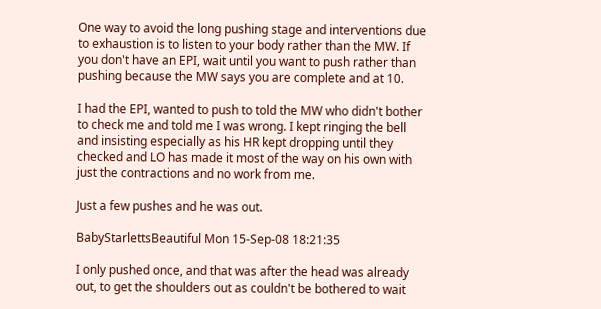One way to avoid the long pushing stage and interventions due to exhaustion is to listen to your body rather than the MW. If you don't have an EPI, wait until you want to push rather than pushing because the MW says you are complete and at 10.

I had the EPI, wanted to push to told the MW who didn't bother to check me and told me I was wrong. I kept ringing the bell and insisting especially as his HR kept dropping until they checked and LO has made it most of the way on his own with just the contractions and no work from me.

Just a few pushes and he was out.

BabyStarlettsBeautiful Mon 15-Sep-08 18:21:35

I only pushed once, and that was after the head was already out, to get the shoulders out as couldn't be bothered to wait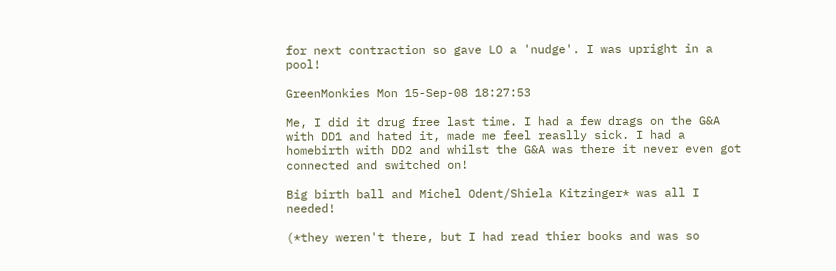for next contraction so gave LO a 'nudge'. I was upright in a pool!

GreenMonkies Mon 15-Sep-08 18:27:53

Me, I did it drug free last time. I had a few drags on the G&A with DD1 and hated it, made me feel reaslly sick. I had a homebirth with DD2 and whilst the G&A was there it never even got connected and switched on!

Big birth ball and Michel Odent/Shiela Kitzinger* was all I needed!

(*they weren't there, but I had read thier books and was so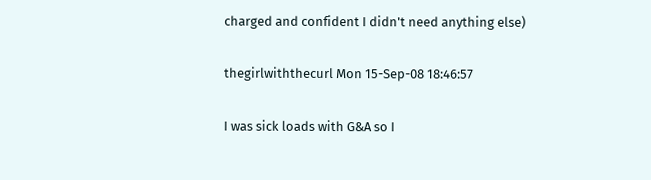charged and confident I didn't need anything else)

thegirlwiththecurl Mon 15-Sep-08 18:46:57

I was sick loads with G&A so I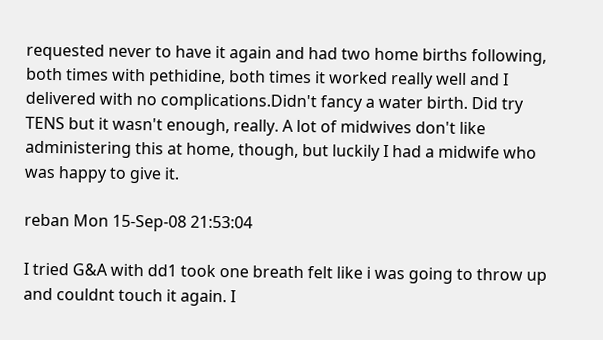requested never to have it again and had two home births following, both times with pethidine, both times it worked really well and I delivered with no complications.Didn't fancy a water birth. Did try TENS but it wasn't enough, really. A lot of midwives don't like administering this at home, though, but luckily I had a midwife who was happy to give it.

reban Mon 15-Sep-08 21:53:04

I tried G&A with dd1 took one breath felt like i was going to throw up and couldnt touch it again. I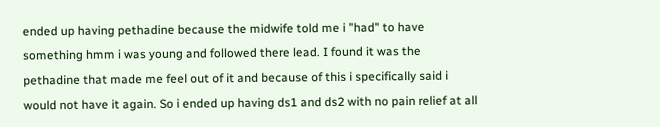ended up having pethadine because the midwife told me i "had" to have something hmm i was young and followed there lead. I found it was the pethadine that made me feel out of it and because of this i specifically said i would not have it again. So i ended up having ds1 and ds2 with no pain relief at all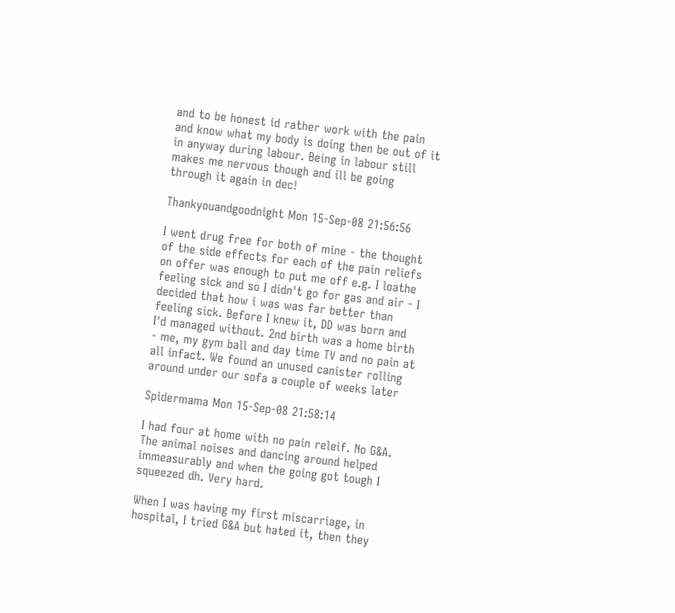and to be honest id rather work with the pain and know what my body is doing then be out of it in anyway during labour. Being in labour still makes me nervous though and ill be going through it again in dec!

Thankyouandgoodnight Mon 15-Sep-08 21:56:56

I went drug free for both of mine - the thought of the side effects for each of the pain reliefs on offer was enough to put me off e.g. I loathe feeling sick and so I didn't go for gas and air - I decided that how i was was far better than feeling sick. Before I knew it, DD was born and I'd managed without. 2nd birth was a home birth - me, my gym ball and day time TV and no pain at all infact. We found an unused canister rolling around under our sofa a couple of weeks later

Spidermama Mon 15-Sep-08 21:58:14

I had four at home with no pain releif. No G&A. The animal noises and dancing around helped immeasurably and when the going got tough I squeezed dh. Very hard.

When I was having my first miscarriage, in hospital, I tried G&A but hated it, then they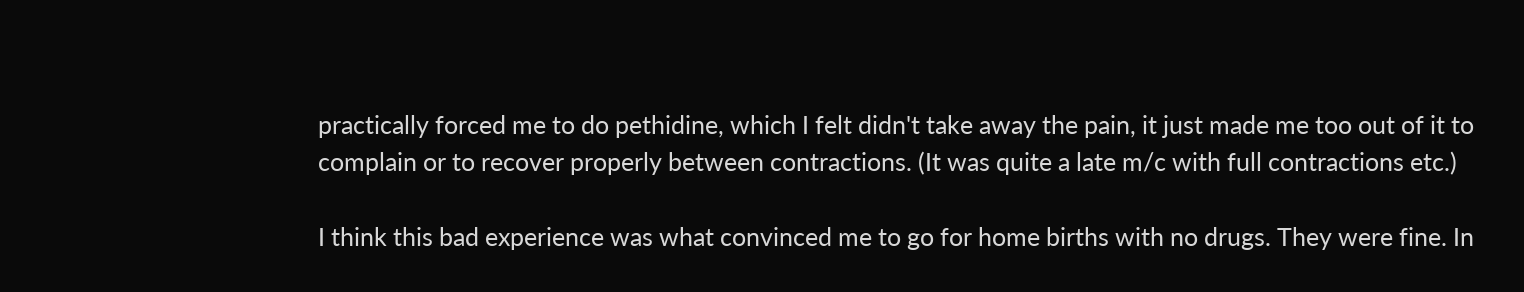practically forced me to do pethidine, which I felt didn't take away the pain, it just made me too out of it to complain or to recover properly between contractions. (It was quite a late m/c with full contractions etc.)

I think this bad experience was what convinced me to go for home births with no drugs. They were fine. In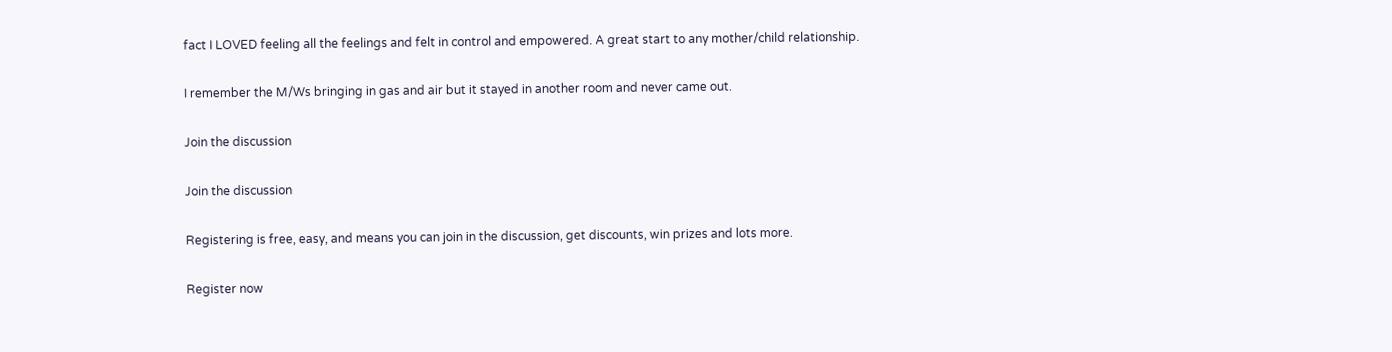fact I LOVED feeling all the feelings and felt in control and empowered. A great start to any mother/child relationship.

I remember the M/Ws bringing in gas and air but it stayed in another room and never came out.

Join the discussion

Join the discussion

Registering is free, easy, and means you can join in the discussion, get discounts, win prizes and lots more.

Register now